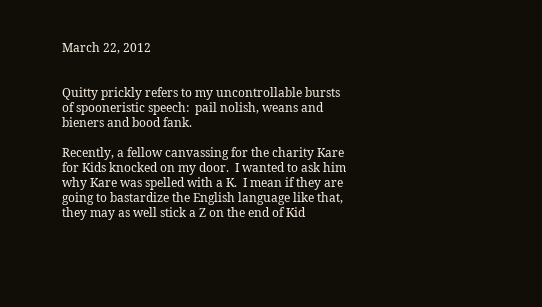March 22, 2012


Quitty prickly refers to my uncontrollable bursts of spooneristic speech:  pail nolish, weans and bieners and bood fank.

Recently, a fellow canvassing for the charity Kare for Kids knocked on my door.  I wanted to ask him why Kare was spelled with a K.  I mean if they are going to bastardize the English language like that, they may as well stick a Z on the end of Kid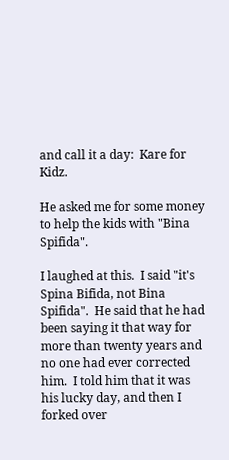and call it a day:  Kare for Kidz.

He asked me for some money to help the kids with "Bina Spifida".

I laughed at this.  I said "it's Spina Bifida, not Bina Spifida".  He said that he had been saying it that way for more than twenty years and no one had ever corrected him.  I told him that it was his lucky day, and then I forked over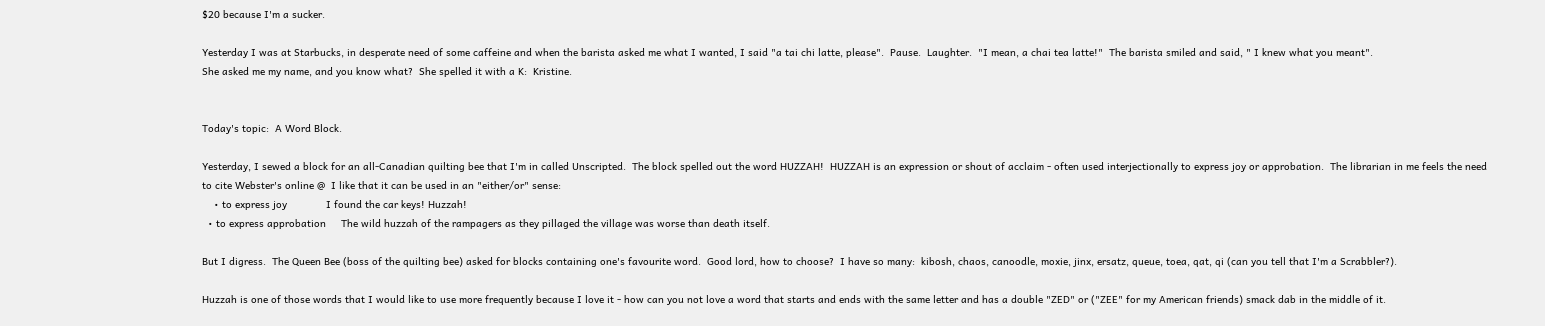$20 because I'm a sucker.

Yesterday I was at Starbucks, in desperate need of some caffeine and when the barista asked me what I wanted, I said "a tai chi latte, please".  Pause.  Laughter.  "I mean, a chai tea latte!"  The barista smiled and said, " I knew what you meant".
She asked me my name, and you know what?  She spelled it with a K:  Kristine.


Today's topic:  A Word Block.

Yesterday, I sewed a block for an all-Canadian quilting bee that I'm in called Unscripted.  The block spelled out the word HUZZAH!  HUZZAH is an expression or shout of acclaim - often used interjectionally to express joy or approbation.  The librarian in me feels the need to cite Webster's online @  I like that it can be used in an "either/or" sense:
    • to express joy             I found the car keys! Huzzah!
  • to express approbation     The wild huzzah of the rampagers as they pillaged the village was worse than death itself.

But I digress.  The Queen Bee (boss of the quilting bee) asked for blocks containing one's favourite word.  Good lord, how to choose?  I have so many:  kibosh, chaos, canoodle, moxie, jinx, ersatz, queue, toea, qat, qi (can you tell that I'm a Scrabbler?).

Huzzah is one of those words that I would like to use more frequently because I love it - how can you not love a word that starts and ends with the same letter and has a double "ZED" or ("ZEE" for my American friends) smack dab in the middle of it.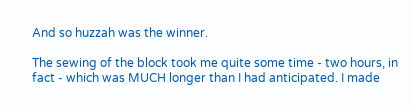And so huzzah was the winner.

The sewing of the block took me quite some time - two hours, in fact - which was MUCH longer than I had anticipated. I made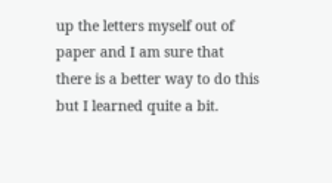up the letters myself out of paper and I am sure that there is a better way to do this but I learned quite a bit.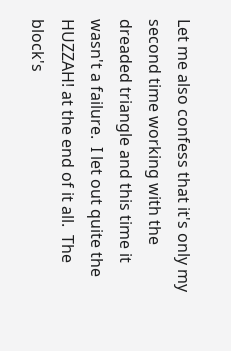Let me also confess that it's only my second time working with the dreaded triangle and this time it wasn't a failure.  I let out quite the HUZZAH! at the end of it all.  The block's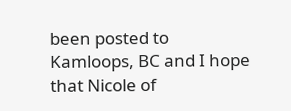been posted to Kamloops, BC and I hope that Nicole of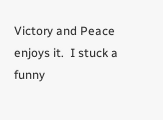Victory and Peace enjoys it.  I stuck a funny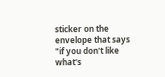sticker on the envelope that says "if you don't like what's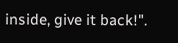inside, give it back!".